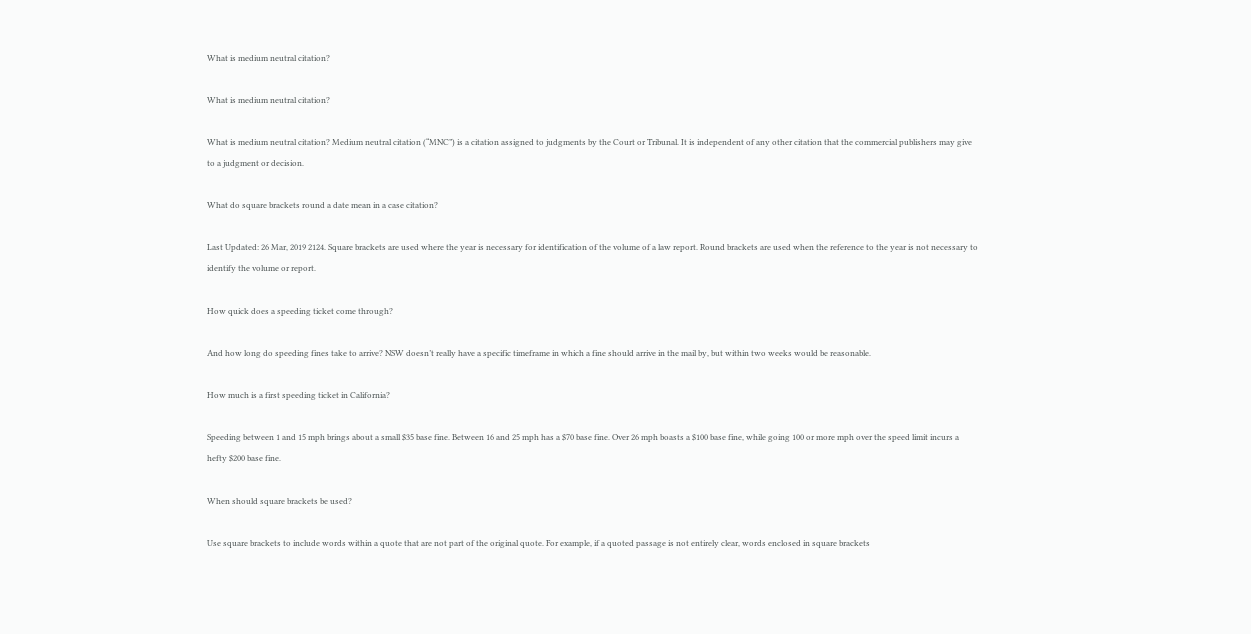What is medium neutral citation?

What is medium neutral citation?

What is medium neutral citation? Medium neutral citation (“MNC”) is a citation assigned to judgments by the Court or Tribunal. It is independent of any other citation that the commercial publishers may give to a judgment or decision.

What do square brackets round a date mean in a case citation?

Last Updated: 26 Mar, 2019 2124. Square brackets are used where the year is necessary for identification of the volume of a law report. Round brackets are used when the reference to the year is not necessary to identify the volume or report.

How quick does a speeding ticket come through?

And how long do speeding fines take to arrive? NSW doesn’t really have a specific timeframe in which a fine should arrive in the mail by, but within two weeks would be reasonable.

How much is a first speeding ticket in California?

Speeding between 1 and 15 mph brings about a small $35 base fine. Between 16 and 25 mph has a $70 base fine. Over 26 mph boasts a $100 base fine, while going 100 or more mph over the speed limit incurs a hefty $200 base fine.

When should square brackets be used?

Use square brackets to include words within a quote that are not part of the original quote. For example, if a quoted passage is not entirely clear, words enclosed in square brackets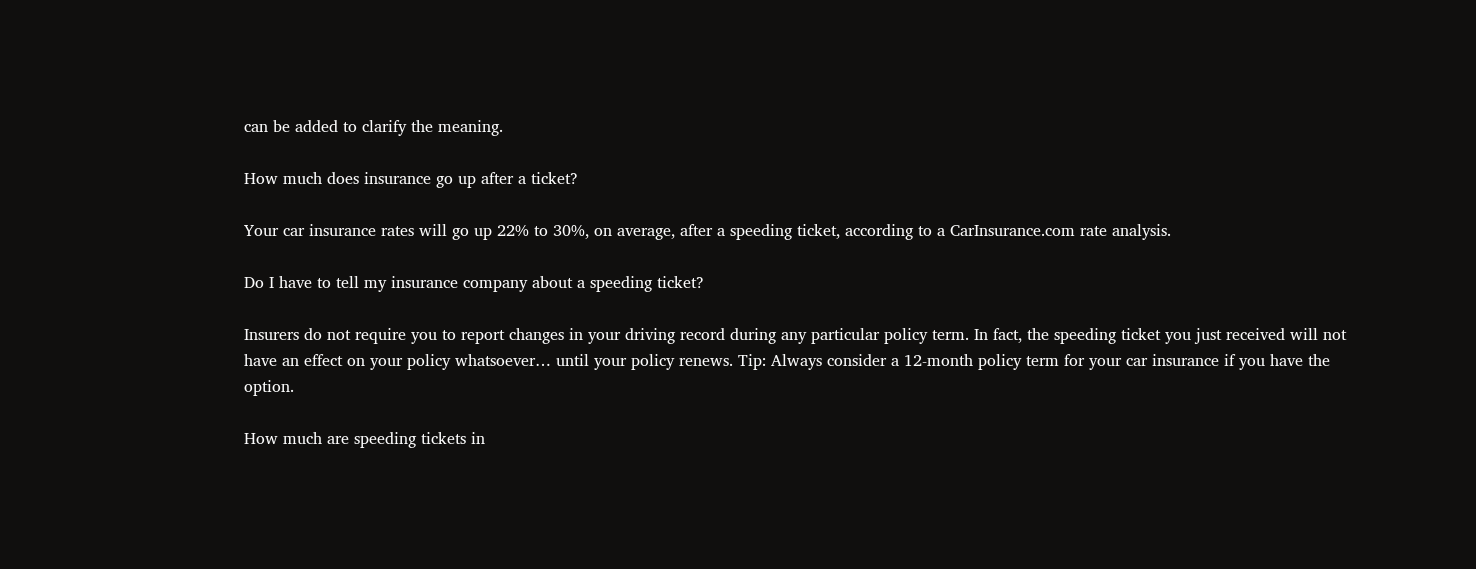can be added to clarify the meaning.

How much does insurance go up after a ticket?

Your car insurance rates will go up 22% to 30%, on average, after a speeding ticket, according to a CarInsurance.com rate analysis.

Do I have to tell my insurance company about a speeding ticket?

Insurers do not require you to report changes in your driving record during any particular policy term. In fact, the speeding ticket you just received will not have an effect on your policy whatsoever… until your policy renews. Tip: Always consider a 12-month policy term for your car insurance if you have the option.

How much are speeding tickets in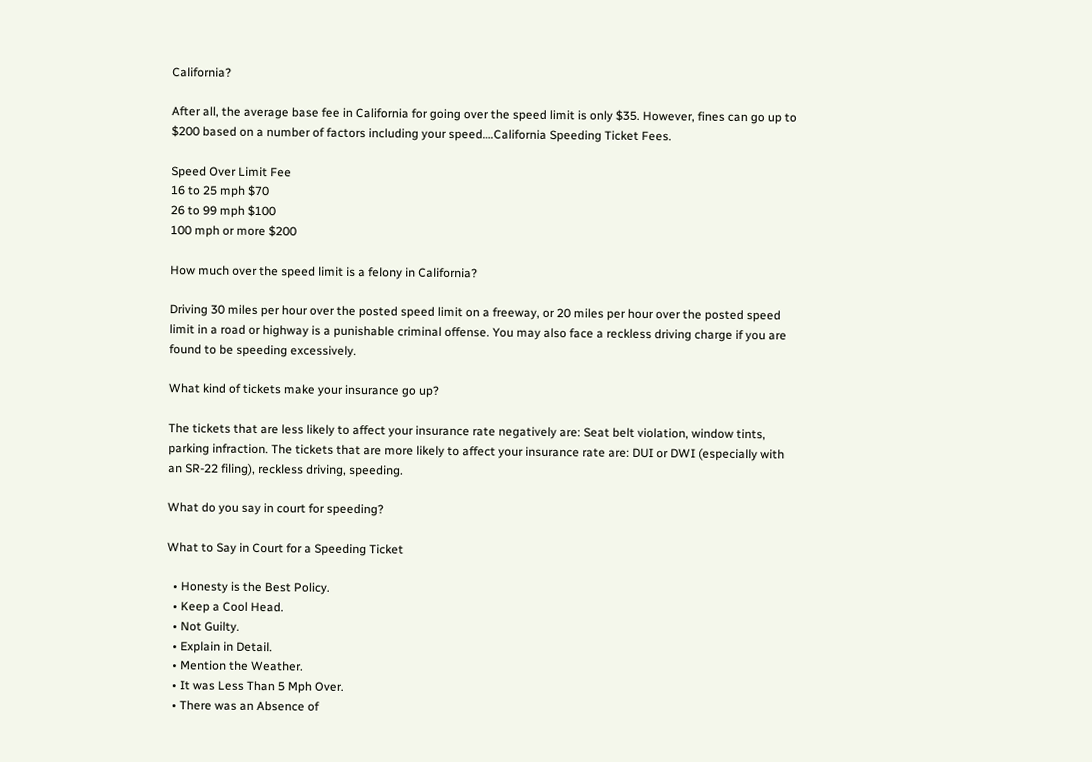California?

After all, the average base fee in California for going over the speed limit is only $35. However, fines can go up to $200 based on a number of factors including your speed….California Speeding Ticket Fees.

Speed Over Limit Fee
16 to 25 mph $70
26 to 99 mph $100
100 mph or more $200

How much over the speed limit is a felony in California?

Driving 30 miles per hour over the posted speed limit on a freeway, or 20 miles per hour over the posted speed limit in a road or highway is a punishable criminal offense. You may also face a reckless driving charge if you are found to be speeding excessively.

What kind of tickets make your insurance go up?

The tickets that are less likely to affect your insurance rate negatively are: Seat belt violation, window tints, parking infraction. The tickets that are more likely to affect your insurance rate are: DUI or DWI (especially with an SR-22 filing), reckless driving, speeding.

What do you say in court for speeding?

What to Say in Court for a Speeding Ticket

  • Honesty is the Best Policy.
  • Keep a Cool Head.
  • Not Guilty.
  • Explain in Detail.
  • Mention the Weather.
  • It was Less Than 5 Mph Over.
  • There was an Absence of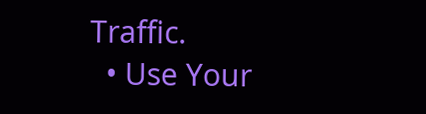Traffic.
  • Use Your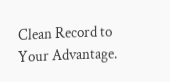Clean Record to Your Advantage.